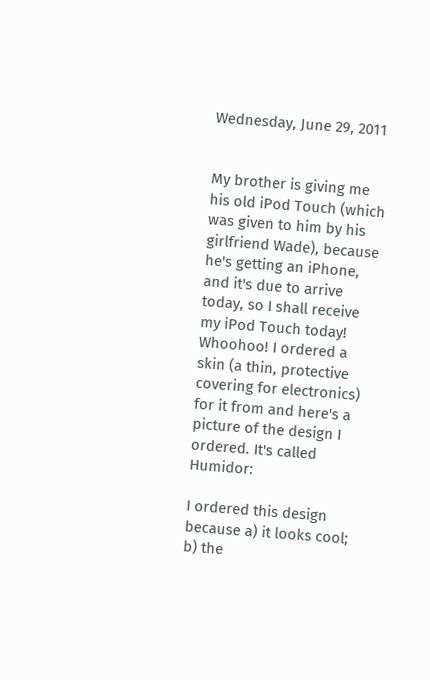Wednesday, June 29, 2011


My brother is giving me his old iPod Touch (which was given to him by his girlfriend Wade), because he's getting an iPhone, and it's due to arrive today, so I shall receive my iPod Touch today! Whoohoo! I ordered a skin (a thin, protective covering for electronics) for it from and here's a picture of the design I ordered. It's called Humidor:

I ordered this design because a) it looks cool; b) the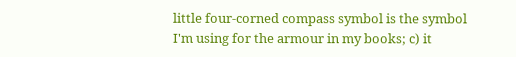little four-corned compass symbol is the symbol I'm using for the armour in my books; c) it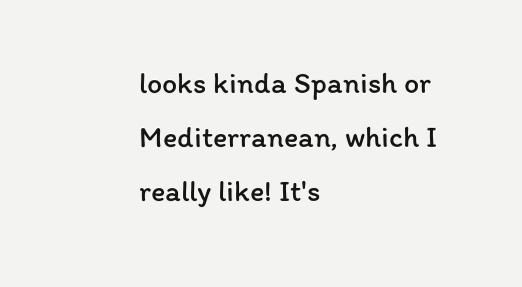looks kinda Spanish or Mediterranean, which I really like! It's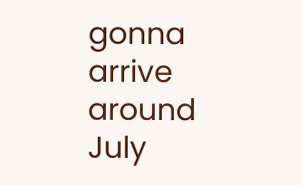gonna arrive around July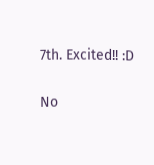7th. Excited!! :D

No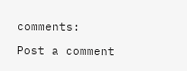comments:

Post a comment